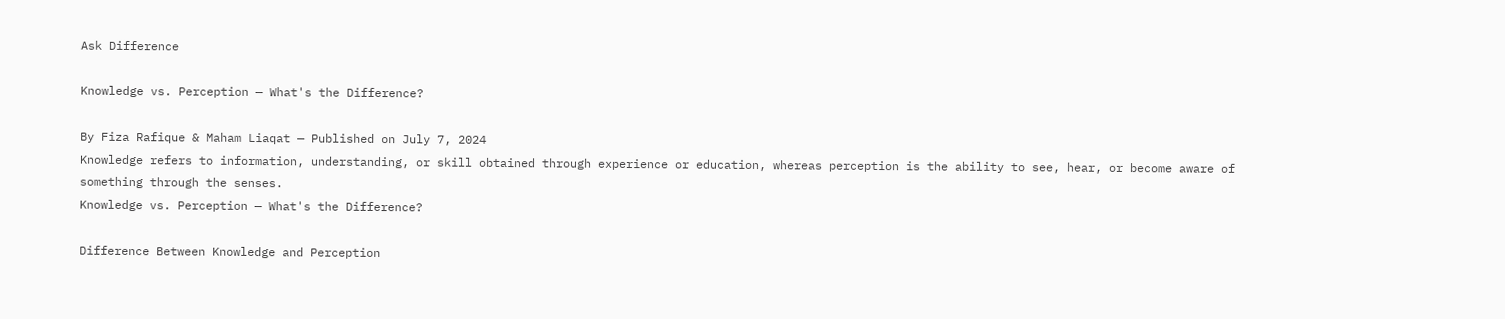Ask Difference

Knowledge vs. Perception — What's the Difference?

By Fiza Rafique & Maham Liaqat — Published on July 7, 2024
Knowledge refers to information, understanding, or skill obtained through experience or education, whereas perception is the ability to see, hear, or become aware of something through the senses.
Knowledge vs. Perception — What's the Difference?

Difference Between Knowledge and Perception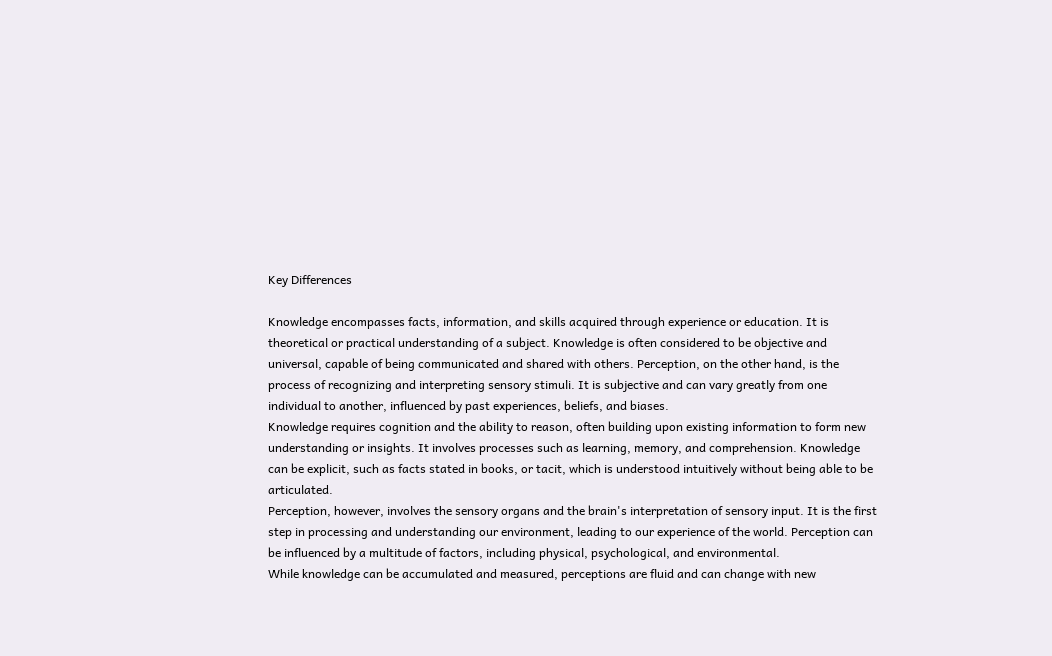Key Differences

Knowledge encompasses facts, information, and skills acquired through experience or education. It is theoretical or practical understanding of a subject. Knowledge is often considered to be objective and universal, capable of being communicated and shared with others. Perception, on the other hand, is the process of recognizing and interpreting sensory stimuli. It is subjective and can vary greatly from one individual to another, influenced by past experiences, beliefs, and biases.
Knowledge requires cognition and the ability to reason, often building upon existing information to form new understanding or insights. It involves processes such as learning, memory, and comprehension. Knowledge can be explicit, such as facts stated in books, or tacit, which is understood intuitively without being able to be articulated.
Perception, however, involves the sensory organs and the brain's interpretation of sensory input. It is the first step in processing and understanding our environment, leading to our experience of the world. Perception can be influenced by a multitude of factors, including physical, psychological, and environmental.
While knowledge can be accumulated and measured, perceptions are fluid and can change with new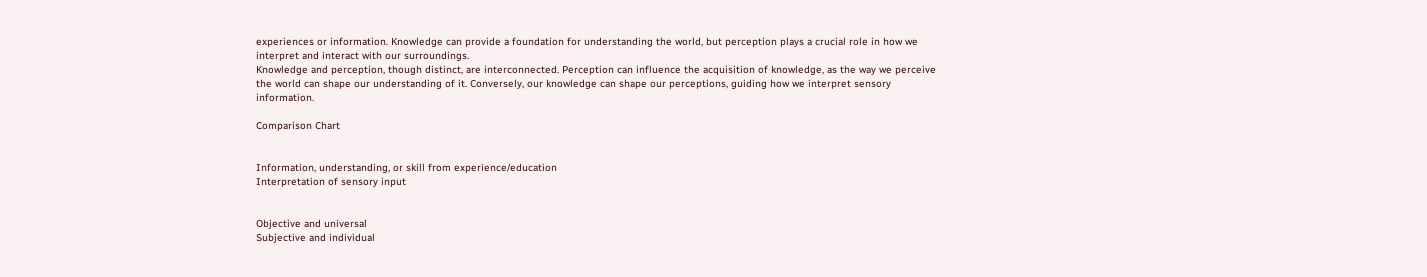experiences or information. Knowledge can provide a foundation for understanding the world, but perception plays a crucial role in how we interpret and interact with our surroundings.
Knowledge and perception, though distinct, are interconnected. Perception can influence the acquisition of knowledge, as the way we perceive the world can shape our understanding of it. Conversely, our knowledge can shape our perceptions, guiding how we interpret sensory information.

Comparison Chart


Information, understanding, or skill from experience/education
Interpretation of sensory input


Objective and universal
Subjective and individual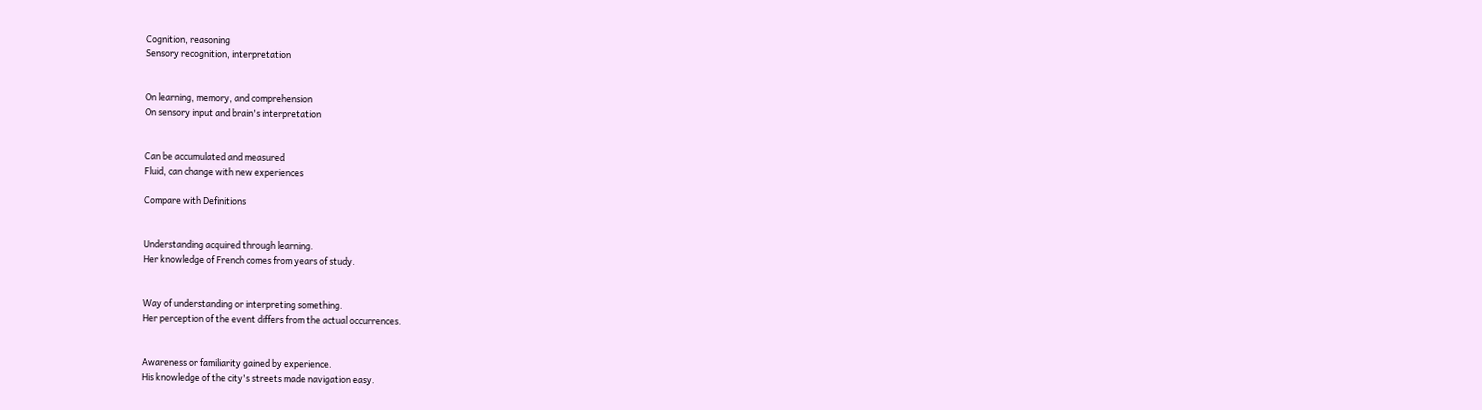Cognition, reasoning
Sensory recognition, interpretation


On learning, memory, and comprehension
On sensory input and brain's interpretation


Can be accumulated and measured
Fluid, can change with new experiences

Compare with Definitions


Understanding acquired through learning.
Her knowledge of French comes from years of study.


Way of understanding or interpreting something.
Her perception of the event differs from the actual occurrences.


Awareness or familiarity gained by experience.
His knowledge of the city's streets made navigation easy.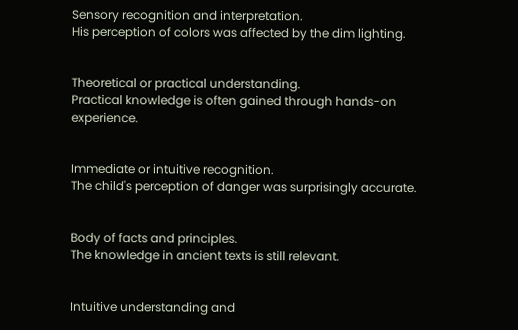Sensory recognition and interpretation.
His perception of colors was affected by the dim lighting.


Theoretical or practical understanding.
Practical knowledge is often gained through hands-on experience.


Immediate or intuitive recognition.
The child's perception of danger was surprisingly accurate.


Body of facts and principles.
The knowledge in ancient texts is still relevant.


Intuitive understanding and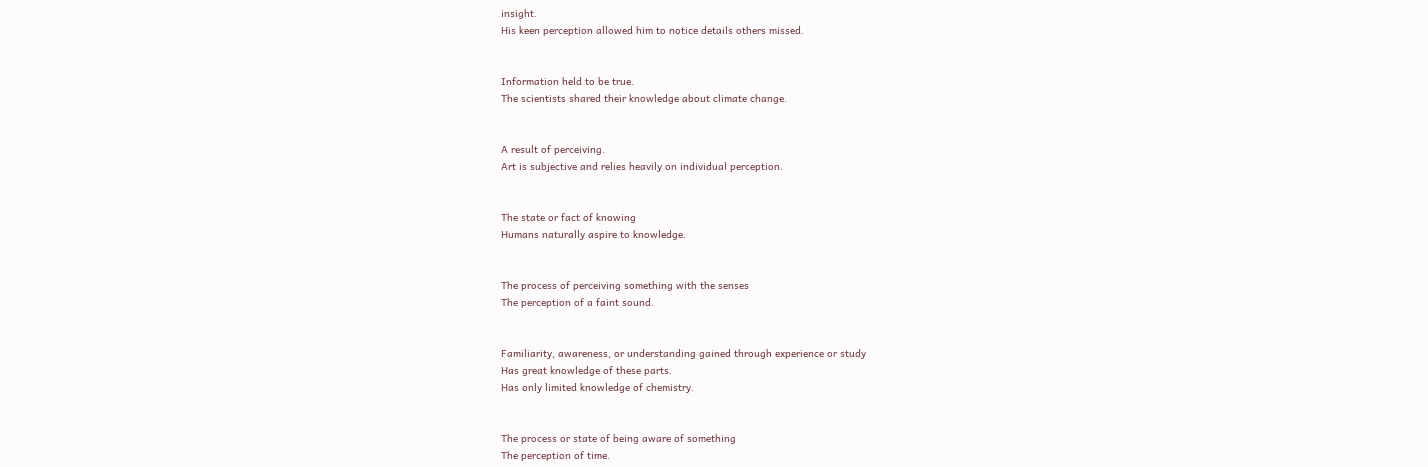insight.
His keen perception allowed him to notice details others missed.


Information held to be true.
The scientists shared their knowledge about climate change.


A result of perceiving.
Art is subjective and relies heavily on individual perception.


The state or fact of knowing
Humans naturally aspire to knowledge.


The process of perceiving something with the senses
The perception of a faint sound.


Familiarity, awareness, or understanding gained through experience or study
Has great knowledge of these parts.
Has only limited knowledge of chemistry.


The process or state of being aware of something
The perception of time.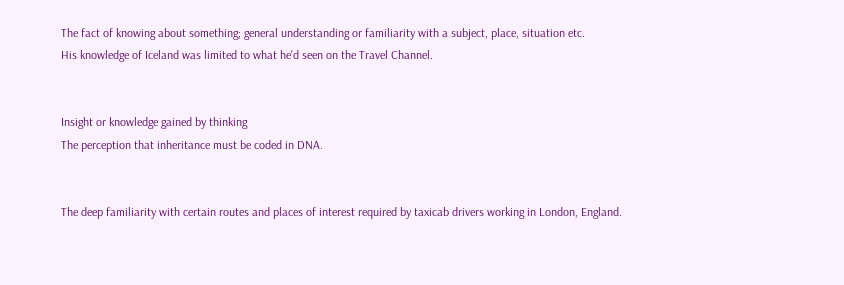The fact of knowing about something; general understanding or familiarity with a subject, place, situation etc.
His knowledge of Iceland was limited to what he'd seen on the Travel Channel.


Insight or knowledge gained by thinking
The perception that inheritance must be coded in DNA.


The deep familiarity with certain routes and places of interest required by taxicab drivers working in London, England.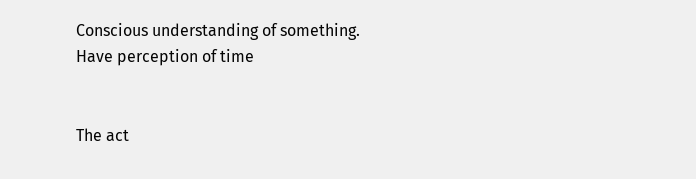Conscious understanding of something.
Have perception of time


The act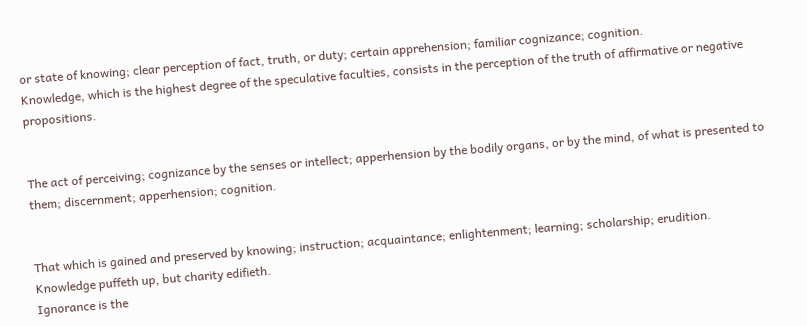or state of knowing; clear perception of fact, truth, or duty; certain apprehension; familiar cognizance; cognition.
Knowledge, which is the highest degree of the speculative faculties, consists in the perception of the truth of affirmative or negative propositions.


The act of perceiving; cognizance by the senses or intellect; apperhension by the bodily organs, or by the mind, of what is presented to them; discernment; apperhension; cognition.


That which is gained and preserved by knowing; instruction; acquaintance; enlightenment; learning; scholarship; erudition.
Knowledge puffeth up, but charity edifieth.
Ignorance is the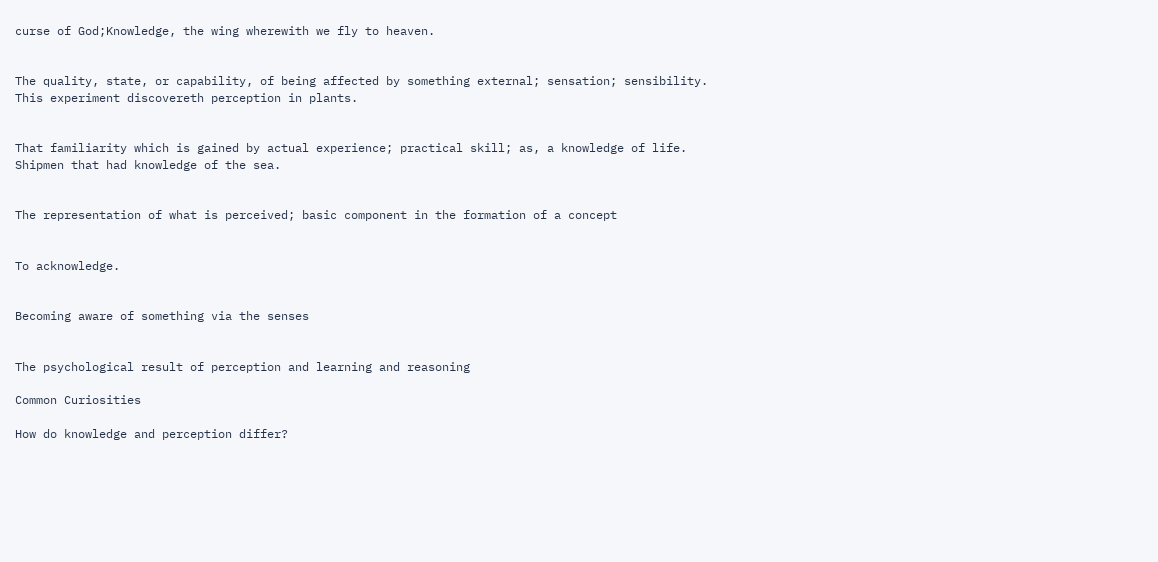curse of God;Knowledge, the wing wherewith we fly to heaven.


The quality, state, or capability, of being affected by something external; sensation; sensibility.
This experiment discovereth perception in plants.


That familiarity which is gained by actual experience; practical skill; as, a knowledge of life.
Shipmen that had knowledge of the sea.


The representation of what is perceived; basic component in the formation of a concept


To acknowledge.


Becoming aware of something via the senses


The psychological result of perception and learning and reasoning

Common Curiosities

How do knowledge and perception differ?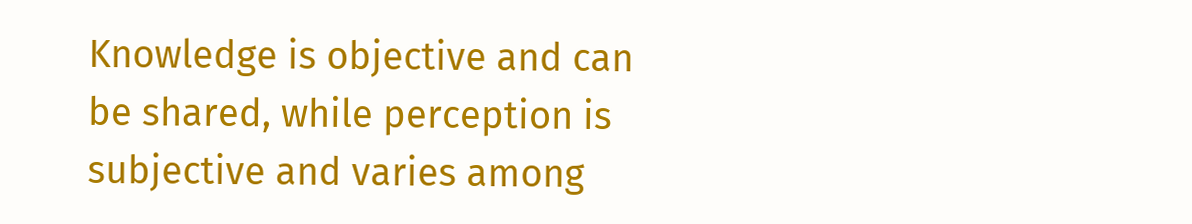Knowledge is objective and can be shared, while perception is subjective and varies among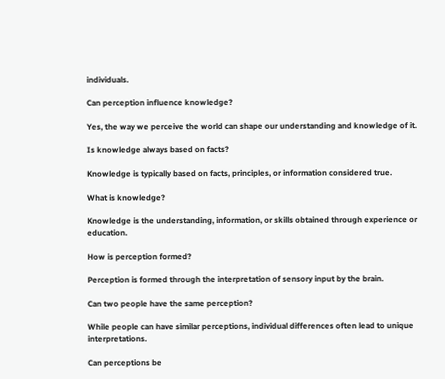individuals.

Can perception influence knowledge?

Yes, the way we perceive the world can shape our understanding and knowledge of it.

Is knowledge always based on facts?

Knowledge is typically based on facts, principles, or information considered true.

What is knowledge?

Knowledge is the understanding, information, or skills obtained through experience or education.

How is perception formed?

Perception is formed through the interpretation of sensory input by the brain.

Can two people have the same perception?

While people can have similar perceptions, individual differences often lead to unique interpretations.

Can perceptions be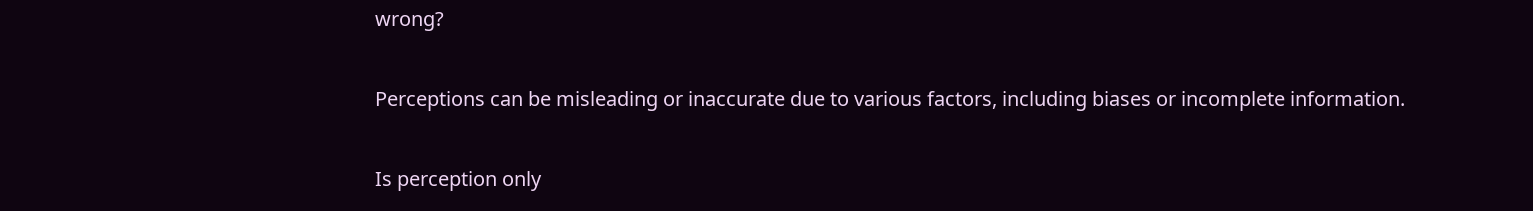wrong?

Perceptions can be misleading or inaccurate due to various factors, including biases or incomplete information.

Is perception only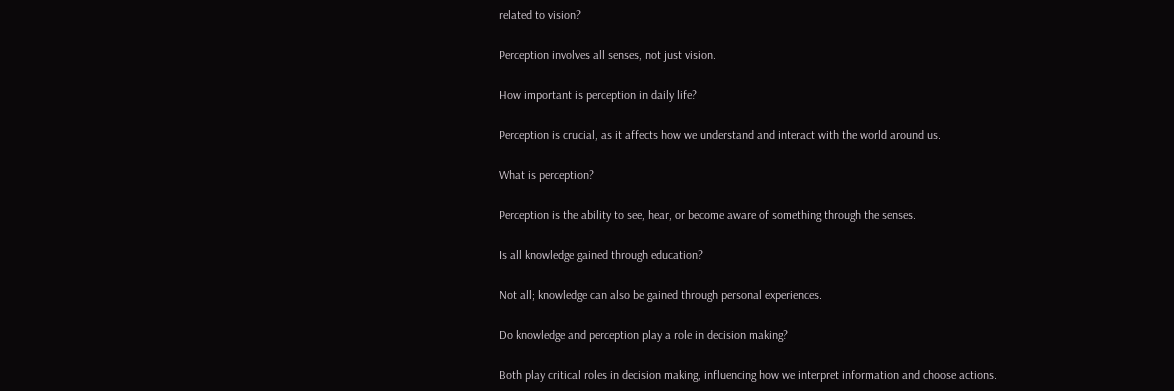related to vision?

Perception involves all senses, not just vision.

How important is perception in daily life?

Perception is crucial, as it affects how we understand and interact with the world around us.

What is perception?

Perception is the ability to see, hear, or become aware of something through the senses.

Is all knowledge gained through education?

Not all; knowledge can also be gained through personal experiences.

Do knowledge and perception play a role in decision making?

Both play critical roles in decision making, influencing how we interpret information and choose actions.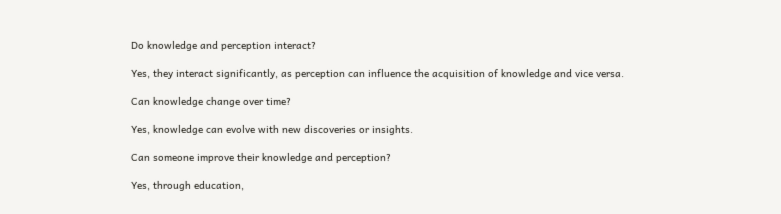Do knowledge and perception interact?

Yes, they interact significantly, as perception can influence the acquisition of knowledge and vice versa.

Can knowledge change over time?

Yes, knowledge can evolve with new discoveries or insights.

Can someone improve their knowledge and perception?

Yes, through education,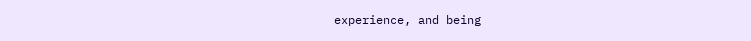experience, and being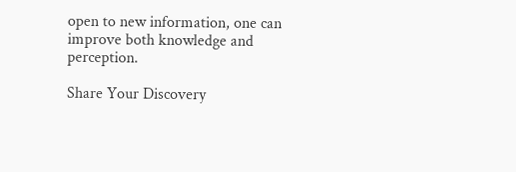open to new information, one can improve both knowledge and perception.

Share Your Discovery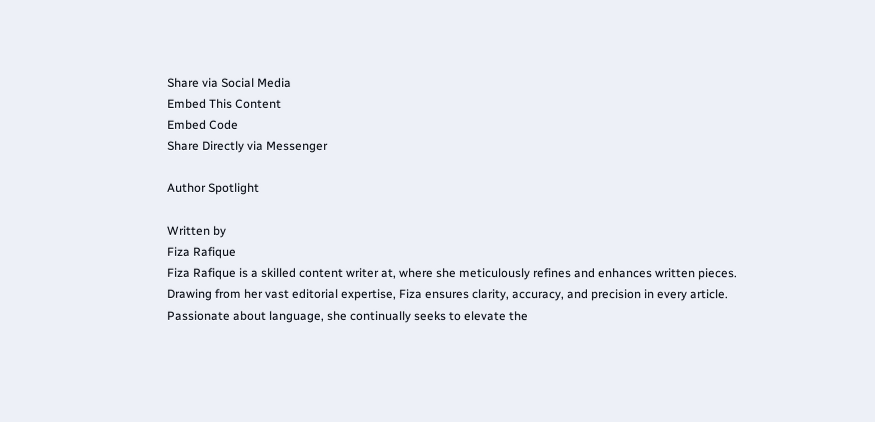Share via Social Media
Embed This Content
Embed Code
Share Directly via Messenger

Author Spotlight

Written by
Fiza Rafique
Fiza Rafique is a skilled content writer at, where she meticulously refines and enhances written pieces. Drawing from her vast editorial expertise, Fiza ensures clarity, accuracy, and precision in every article. Passionate about language, she continually seeks to elevate the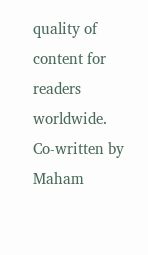quality of content for readers worldwide.
Co-written by
Maham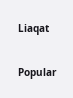Liaqat

Popular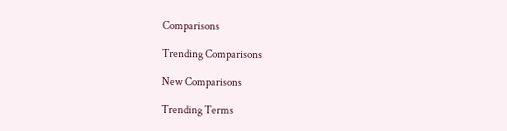Comparisons

Trending Comparisons

New Comparisons

Trending Terms